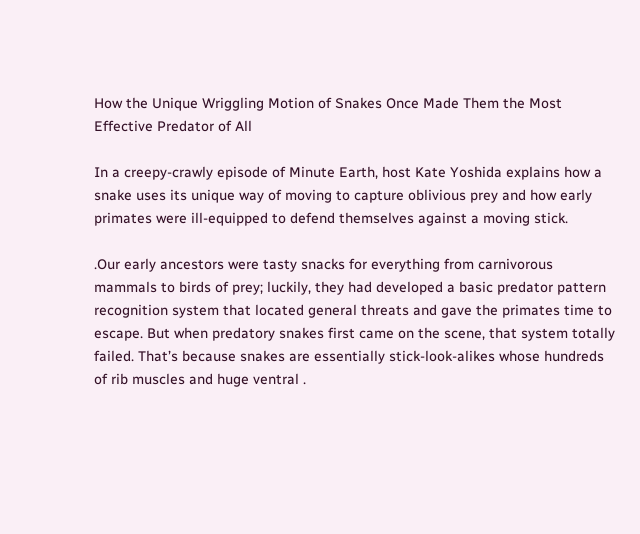How the Unique Wriggling Motion of Snakes Once Made Them the Most Effective Predator of All

In a creepy-crawly episode of Minute Earth, host Kate Yoshida explains how a snake uses its unique way of moving to capture oblivious prey and how early primates were ill-equipped to defend themselves against a moving stick.

.Our early ancestors were tasty snacks for everything from carnivorous mammals to birds of prey; luckily, they had developed a basic predator pattern recognition system that located general threats and gave the primates time to escape. But when predatory snakes first came on the scene, that system totally failed. That’s because snakes are essentially stick-look-alikes whose hundreds of rib muscles and huge ventral .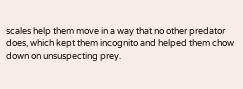scales help them move in a way that no other predator does, which kept them incognito and helped them chow down on unsuspecting prey.